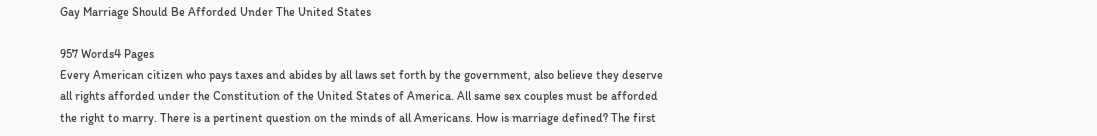Gay Marriage Should Be Afforded Under The United States

957 Words4 Pages
Every American citizen who pays taxes and abides by all laws set forth by the government, also believe they deserve all rights afforded under the Constitution of the United States of America. All same sex couples must be afforded the right to marry. There is a pertinent question on the minds of all Americans. How is marriage defined? The first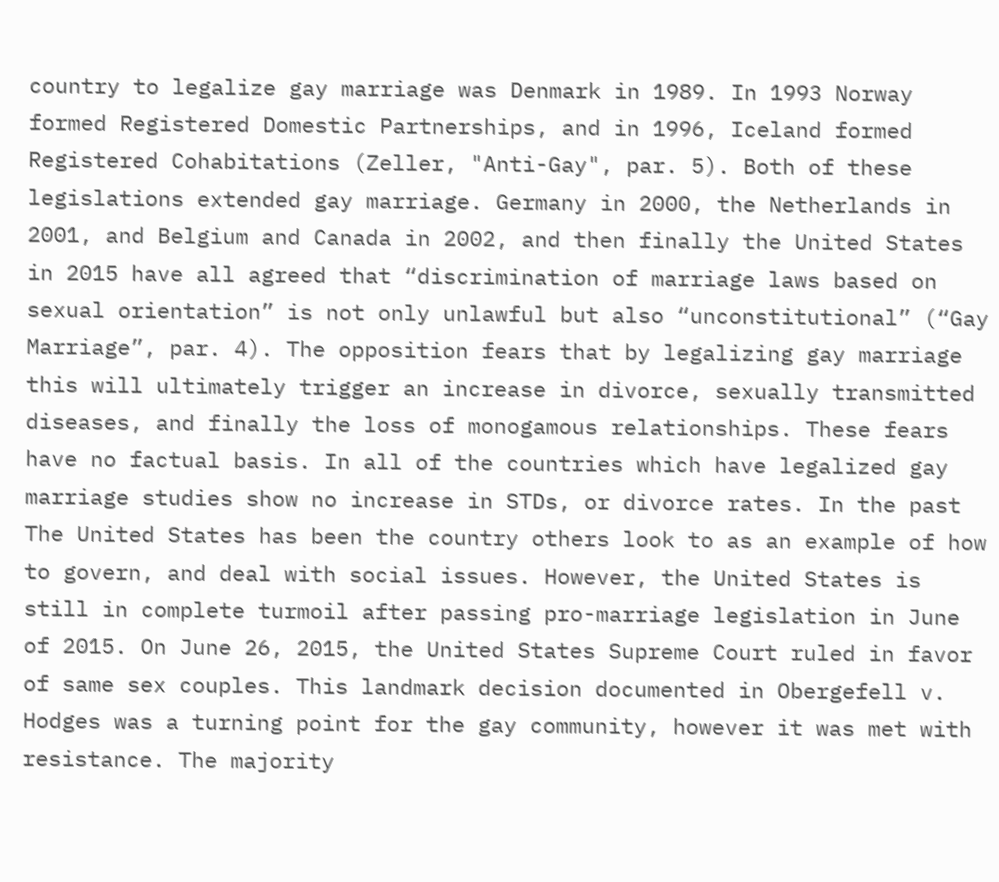country to legalize gay marriage was Denmark in 1989. In 1993 Norway formed Registered Domestic Partnerships, and in 1996, Iceland formed Registered Cohabitations (Zeller, "Anti-Gay", par. 5). Both of these legislations extended gay marriage. Germany in 2000, the Netherlands in 2001, and Belgium and Canada in 2002, and then finally the United States in 2015 have all agreed that “discrimination of marriage laws based on sexual orientation” is not only unlawful but also “unconstitutional” (“Gay Marriage”, par. 4). The opposition fears that by legalizing gay marriage this will ultimately trigger an increase in divorce, sexually transmitted diseases, and finally the loss of monogamous relationships. These fears have no factual basis. In all of the countries which have legalized gay marriage studies show no increase in STDs, or divorce rates. In the past The United States has been the country others look to as an example of how to govern, and deal with social issues. However, the United States is still in complete turmoil after passing pro-marriage legislation in June of 2015. On June 26, 2015, the United States Supreme Court ruled in favor of same sex couples. This landmark decision documented in Obergefell v. Hodges was a turning point for the gay community, however it was met with resistance. The majority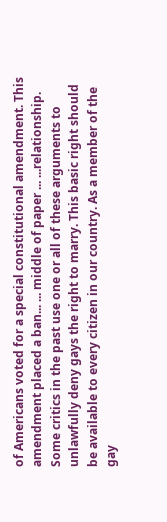of Americans voted for a special constitutional amendment. This amendment placed a ban... ... middle of paper ... ...relationship. Some critics in the past use one or all of these arguments to unlawfully deny gays the right to marry. This basic right should be available to every citizen in our country. As a member of the gay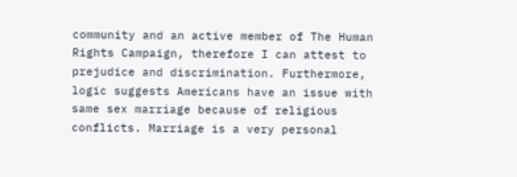community and an active member of The Human Rights Campaign, therefore I can attest to prejudice and discrimination. Furthermore, logic suggests Americans have an issue with same sex marriage because of religious conflicts. Marriage is a very personal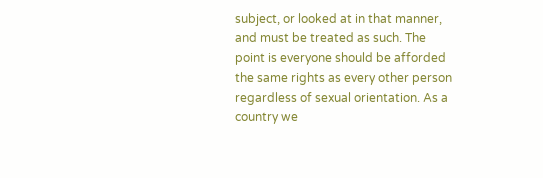subject, or looked at in that manner, and must be treated as such. The point is everyone should be afforded the same rights as every other person regardless of sexual orientation. As a country we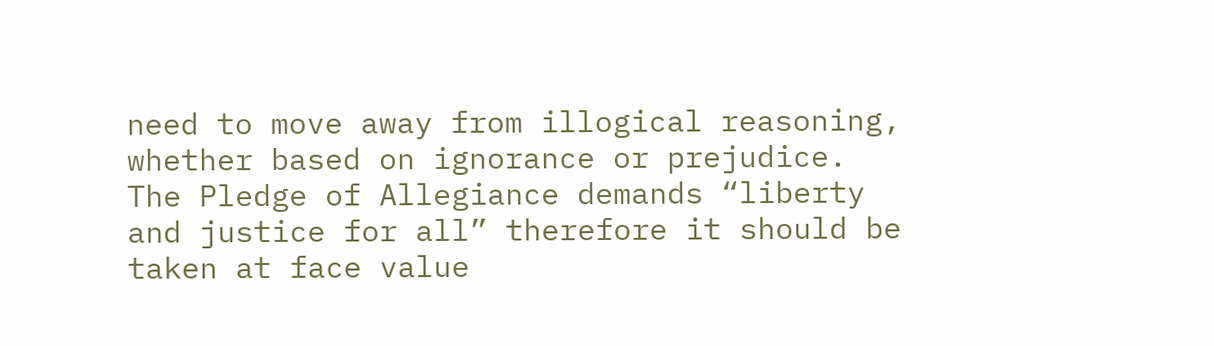need to move away from illogical reasoning, whether based on ignorance or prejudice. The Pledge of Allegiance demands “liberty and justice for all” therefore it should be taken at face value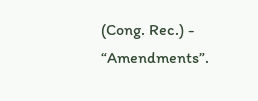(Cong. Rec.) - “Amendments”.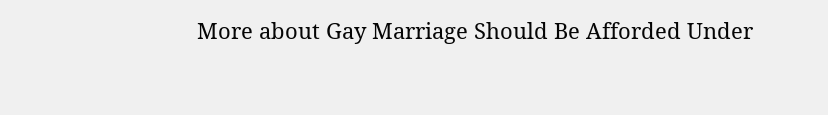More about Gay Marriage Should Be Afforded Under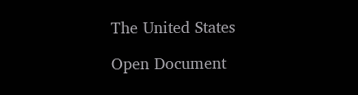The United States

Open Document